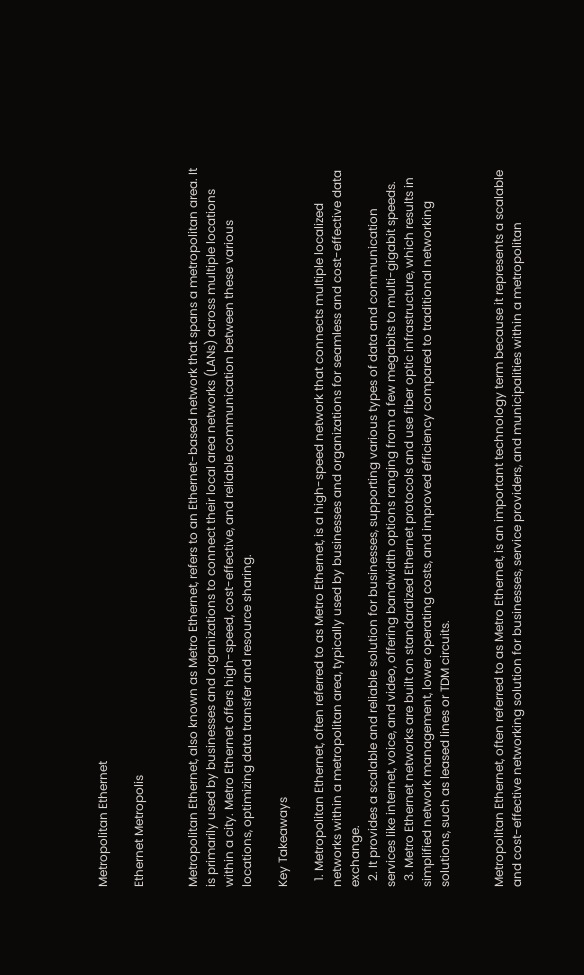Metropolitan Ethernet

Ethernet Metropolis


Metropolitan Ethernet, also known as Metro Ethernet, refers to an Ethernet-based network that spans a metropolitan area. It is primarily used by businesses and organizations to connect their local area networks (LANs) across multiple locations within a city. Metro Ethernet offers high-speed, cost-effective, and reliable communication between these various locations, optimizing data transfer and resource sharing.

Key Takeaways

  1. Metropolitan Ethernet, often referred to as Metro Ethernet, is a high-speed network that connects multiple localized networks within a metropolitan area, typically used by businesses and organizations for seamless and cost-effective data exchange.
  2. It provides a scalable and reliable solution for businesses, supporting various types of data and communication services like internet, voice, and video, offering bandwidth options ranging from a few megabits to multi-gigabit speeds.
  3. Metro Ethernet networks are built on standardized Ethernet protocols and use fiber optic infrastructure, which results in simplified network management, lower operating costs, and improved efficiency compared to traditional networking solutions, such as leased lines or TDM circuits.


Metropolitan Ethernet, often referred to as Metro Ethernet, is an important technology term because it represents a scalable and cost-effective networking solution for businesses, service providers, and municipalities within a metropolitan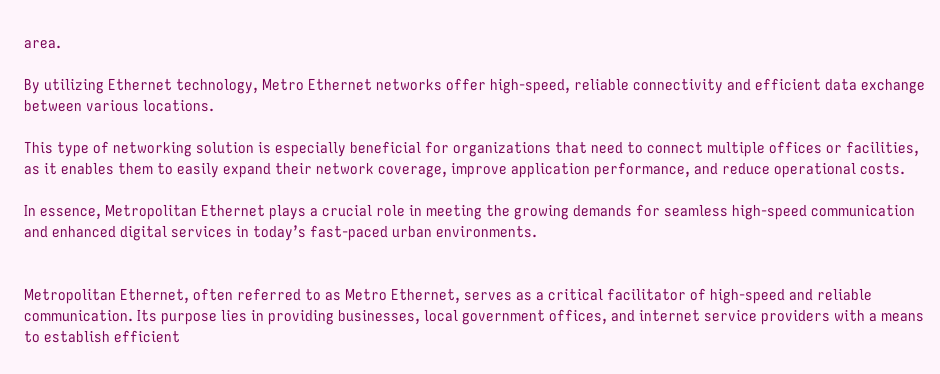area.

By utilizing Ethernet technology, Metro Ethernet networks offer high-speed, reliable connectivity and efficient data exchange between various locations.

This type of networking solution is especially beneficial for organizations that need to connect multiple offices or facilities, as it enables them to easily expand their network coverage, improve application performance, and reduce operational costs.

In essence, Metropolitan Ethernet plays a crucial role in meeting the growing demands for seamless high-speed communication and enhanced digital services in today’s fast-paced urban environments.


Metropolitan Ethernet, often referred to as Metro Ethernet, serves as a critical facilitator of high-speed and reliable communication. Its purpose lies in providing businesses, local government offices, and internet service providers with a means to establish efficient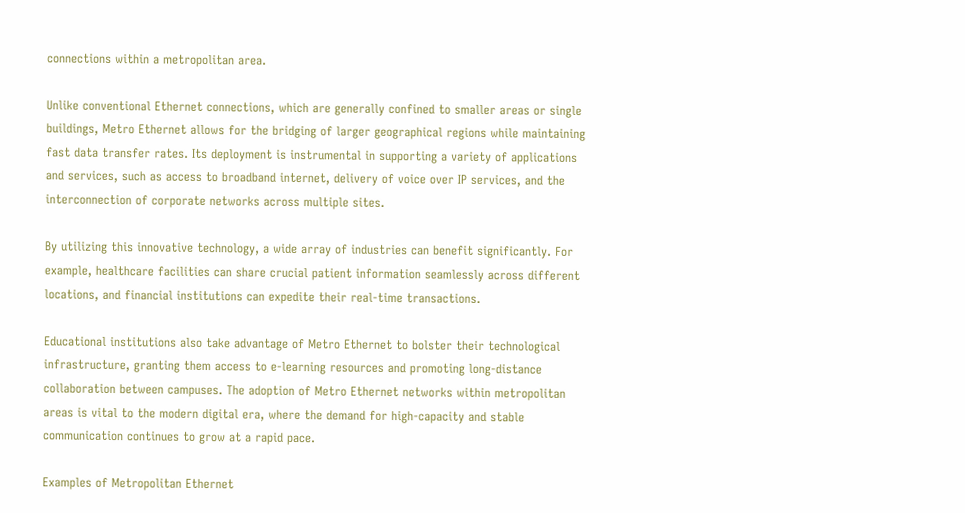connections within a metropolitan area.

Unlike conventional Ethernet connections, which are generally confined to smaller areas or single buildings, Metro Ethernet allows for the bridging of larger geographical regions while maintaining fast data transfer rates. Its deployment is instrumental in supporting a variety of applications and services, such as access to broadband internet, delivery of voice over IP services, and the interconnection of corporate networks across multiple sites.

By utilizing this innovative technology, a wide array of industries can benefit significantly. For example, healthcare facilities can share crucial patient information seamlessly across different locations, and financial institutions can expedite their real-time transactions.

Educational institutions also take advantage of Metro Ethernet to bolster their technological infrastructure, granting them access to e-learning resources and promoting long-distance collaboration between campuses. The adoption of Metro Ethernet networks within metropolitan areas is vital to the modern digital era, where the demand for high-capacity and stable communication continues to grow at a rapid pace.

Examples of Metropolitan Ethernet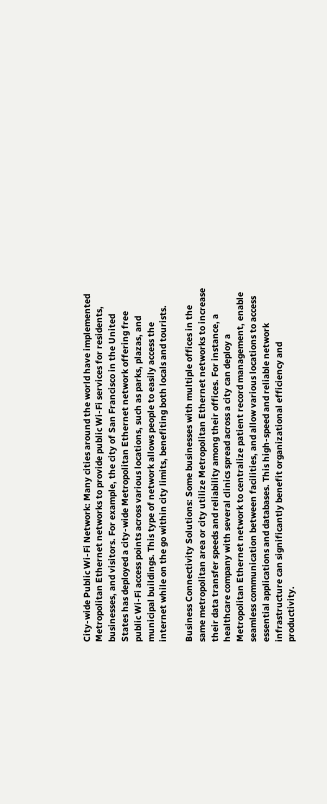City-wide Public Wi-Fi Network: Many cities around the world have implemented Metropolitan Ethernet networks to provide public Wi-Fi services for residents, businesses, and visitors. For example, the city of San Francisco in the United States has deployed a city-wide Metropolitan Ethernet network offering free public Wi-Fi access points across various locations, such as parks, plazas, and municipal buildings. This type of network allows people to easily access the internet while on the go within city limits, benefiting both locals and tourists.

Business Connectivity Solutions: Some businesses with multiple offices in the same metropolitan area or city utilize Metropolitan Ethernet networks to increase their data transfer speeds and reliability among their offices. For instance, a healthcare company with several clinics spread across a city can deploy a Metropolitan Ethernet network to centralize patient record management, enable seamless communication between facilities, and allow various locations to access essential applications and databases. This high-speed and reliable network infrastructure can significantly benefit organizational efficiency and productivity.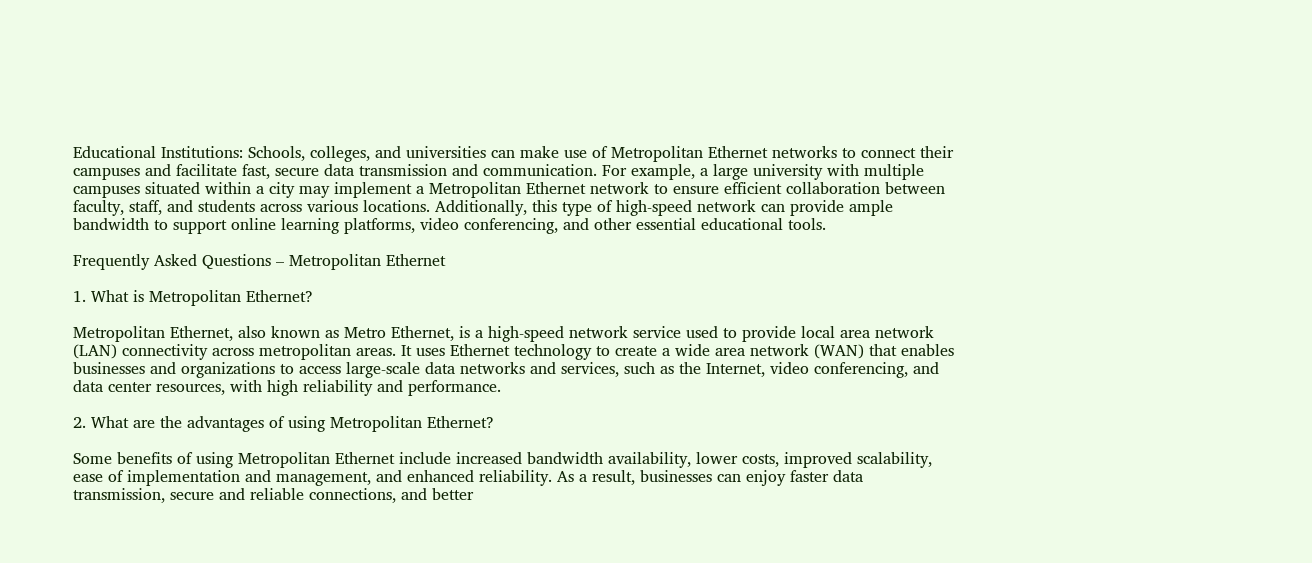Educational Institutions: Schools, colleges, and universities can make use of Metropolitan Ethernet networks to connect their campuses and facilitate fast, secure data transmission and communication. For example, a large university with multiple campuses situated within a city may implement a Metropolitan Ethernet network to ensure efficient collaboration between faculty, staff, and students across various locations. Additionally, this type of high-speed network can provide ample bandwidth to support online learning platforms, video conferencing, and other essential educational tools.

Frequently Asked Questions – Metropolitan Ethernet

1. What is Metropolitan Ethernet?

Metropolitan Ethernet, also known as Metro Ethernet, is a high-speed network service used to provide local area network (LAN) connectivity across metropolitan areas. It uses Ethernet technology to create a wide area network (WAN) that enables businesses and organizations to access large-scale data networks and services, such as the Internet, video conferencing, and data center resources, with high reliability and performance.

2. What are the advantages of using Metropolitan Ethernet?

Some benefits of using Metropolitan Ethernet include increased bandwidth availability, lower costs, improved scalability, ease of implementation and management, and enhanced reliability. As a result, businesses can enjoy faster data transmission, secure and reliable connections, and better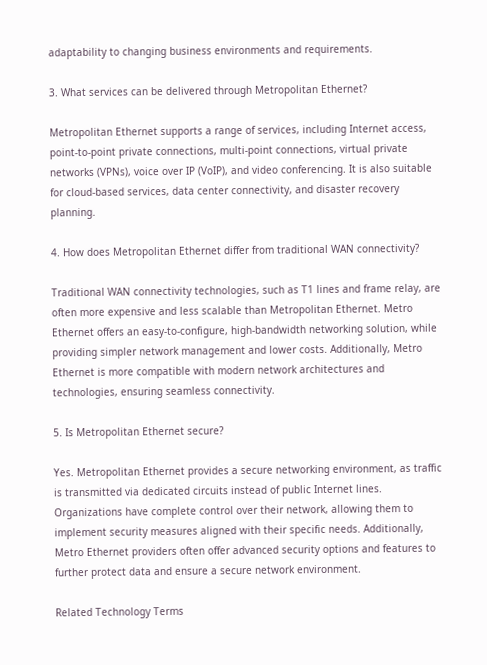adaptability to changing business environments and requirements.

3. What services can be delivered through Metropolitan Ethernet?

Metropolitan Ethernet supports a range of services, including Internet access, point-to-point private connections, multi-point connections, virtual private networks (VPNs), voice over IP (VoIP), and video conferencing. It is also suitable for cloud-based services, data center connectivity, and disaster recovery planning.

4. How does Metropolitan Ethernet differ from traditional WAN connectivity?

Traditional WAN connectivity technologies, such as T1 lines and frame relay, are often more expensive and less scalable than Metropolitan Ethernet. Metro Ethernet offers an easy-to-configure, high-bandwidth networking solution, while providing simpler network management and lower costs. Additionally, Metro Ethernet is more compatible with modern network architectures and technologies, ensuring seamless connectivity.

5. Is Metropolitan Ethernet secure?

Yes. Metropolitan Ethernet provides a secure networking environment, as traffic is transmitted via dedicated circuits instead of public Internet lines. Organizations have complete control over their network, allowing them to implement security measures aligned with their specific needs. Additionally, Metro Ethernet providers often offer advanced security options and features to further protect data and ensure a secure network environment.

Related Technology Terms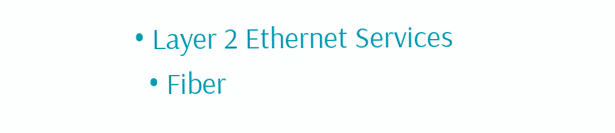• Layer 2 Ethernet Services
  • Fiber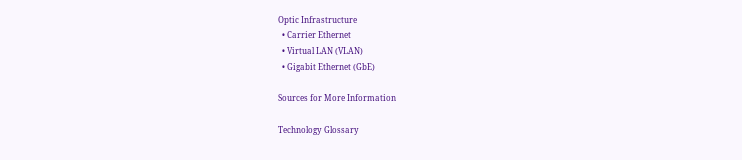Optic Infrastructure
  • Carrier Ethernet
  • Virtual LAN (VLAN)
  • Gigabit Ethernet (GbE)

Sources for More Information

Technology Glossary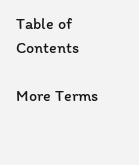Table of Contents

More Terms